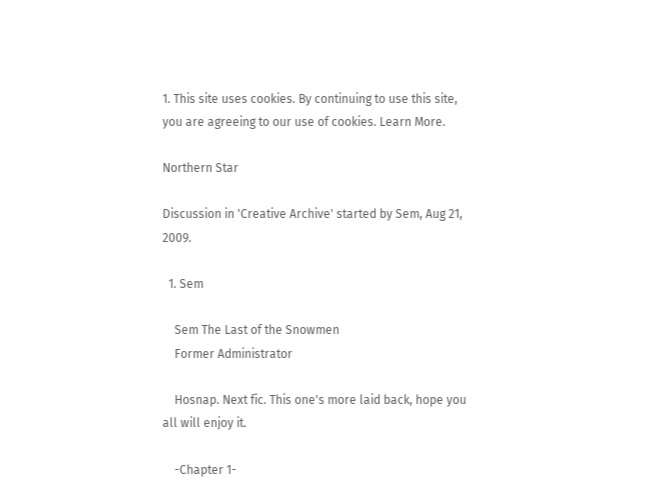1. This site uses cookies. By continuing to use this site, you are agreeing to our use of cookies. Learn More.

Northern Star

Discussion in 'Creative Archive' started by Sem, Aug 21, 2009.

  1. Sem

    Sem The Last of the Snowmen
    Former Administrator

    Hosnap. Next fic. This one's more laid back, hope you all will enjoy it.

    -Chapter 1-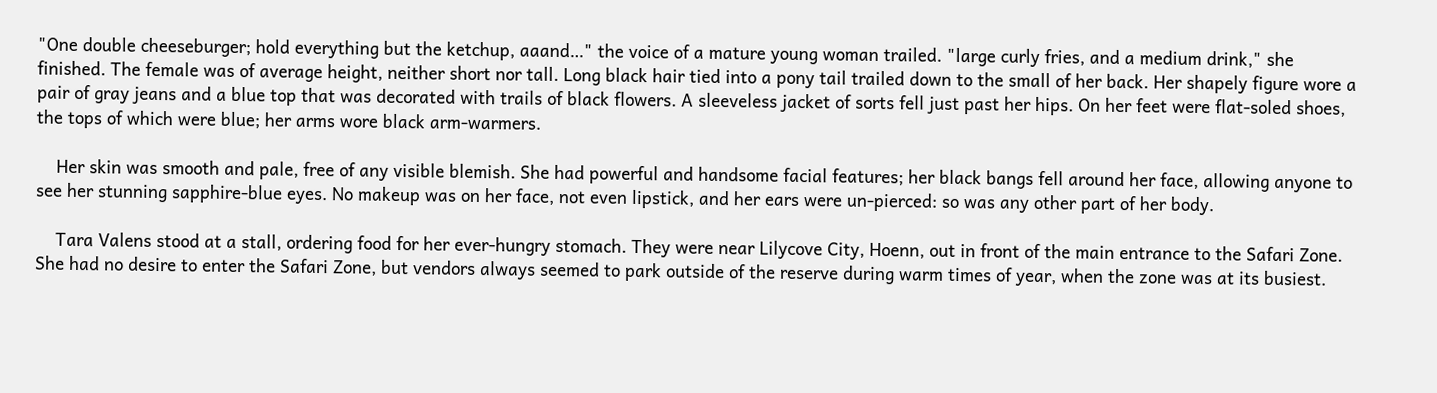"One double cheeseburger; hold everything but the ketchup, aaand…" the voice of a mature young woman trailed. "large curly fries, and a medium drink," she finished. The female was of average height, neither short nor tall. Long black hair tied into a pony tail trailed down to the small of her back. Her shapely figure wore a pair of gray jeans and a blue top that was decorated with trails of black flowers. A sleeveless jacket of sorts fell just past her hips. On her feet were flat-soled shoes, the tops of which were blue; her arms wore black arm-warmers.

    Her skin was smooth and pale, free of any visible blemish. She had powerful and handsome facial features; her black bangs fell around her face, allowing anyone to see her stunning sapphire-blue eyes. No makeup was on her face, not even lipstick, and her ears were un-pierced: so was any other part of her body.

    Tara Valens stood at a stall, ordering food for her ever-hungry stomach. They were near Lilycove City, Hoenn, out in front of the main entrance to the Safari Zone. She had no desire to enter the Safari Zone, but vendors always seemed to park outside of the reserve during warm times of year, when the zone was at its busiest.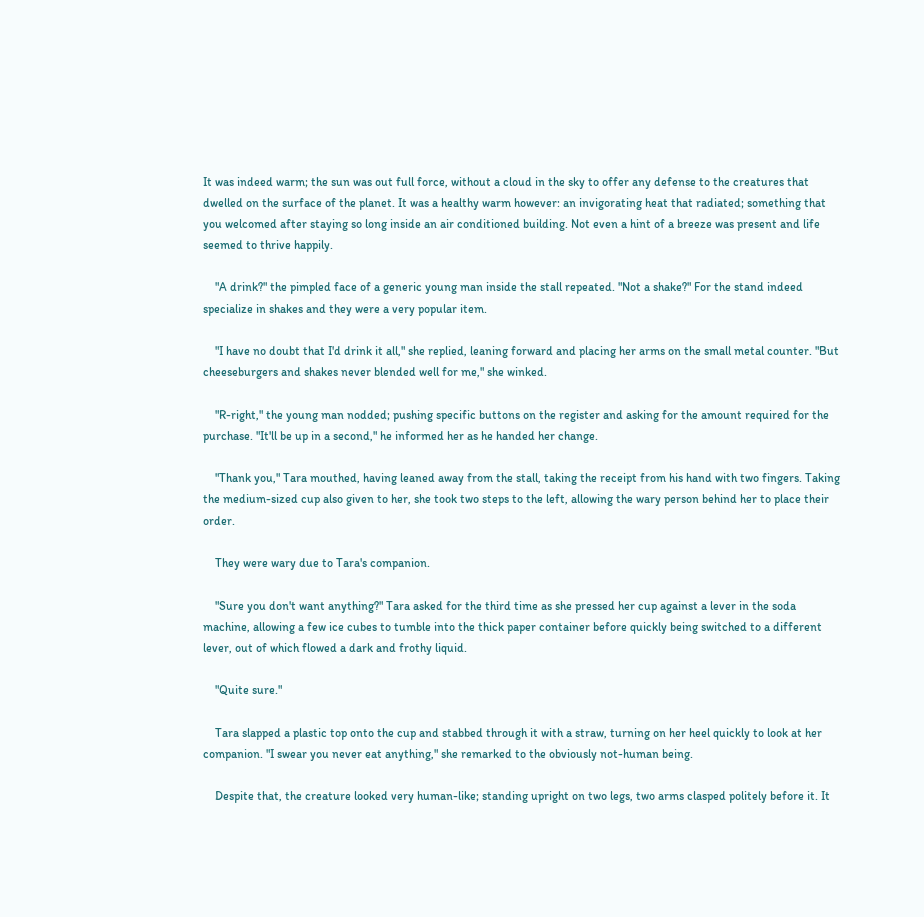It was indeed warm; the sun was out full force, without a cloud in the sky to offer any defense to the creatures that dwelled on the surface of the planet. It was a healthy warm however: an invigorating heat that radiated; something that you welcomed after staying so long inside an air conditioned building. Not even a hint of a breeze was present and life seemed to thrive happily.

    "A drink?" the pimpled face of a generic young man inside the stall repeated. "Not a shake?" For the stand indeed specialize in shakes and they were a very popular item.

    "I have no doubt that I'd drink it all," she replied, leaning forward and placing her arms on the small metal counter. "But cheeseburgers and shakes never blended well for me," she winked.

    "R-right," the young man nodded; pushing specific buttons on the register and asking for the amount required for the purchase. "It'll be up in a second," he informed her as he handed her change.

    "Thank you," Tara mouthed, having leaned away from the stall, taking the receipt from his hand with two fingers. Taking the medium-sized cup also given to her, she took two steps to the left, allowing the wary person behind her to place their order.

    They were wary due to Tara's companion.

    "Sure you don't want anything?" Tara asked for the third time as she pressed her cup against a lever in the soda machine, allowing a few ice cubes to tumble into the thick paper container before quickly being switched to a different lever, out of which flowed a dark and frothy liquid.

    "Quite sure."

    Tara slapped a plastic top onto the cup and stabbed through it with a straw, turning on her heel quickly to look at her companion. "I swear you never eat anything," she remarked to the obviously not-human being.

    Despite that, the creature looked very human-like; standing upright on two legs, two arms clasped politely before it. It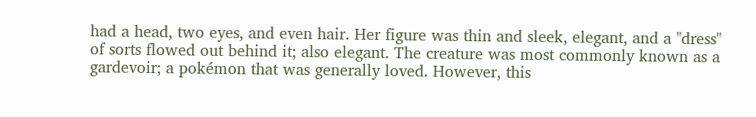had a head, two eyes, and even hair. Her figure was thin and sleek, elegant, and a "dress" of sorts flowed out behind it; also elegant. The creature was most commonly known as a gardevoir; a pokémon that was generally loved. However, this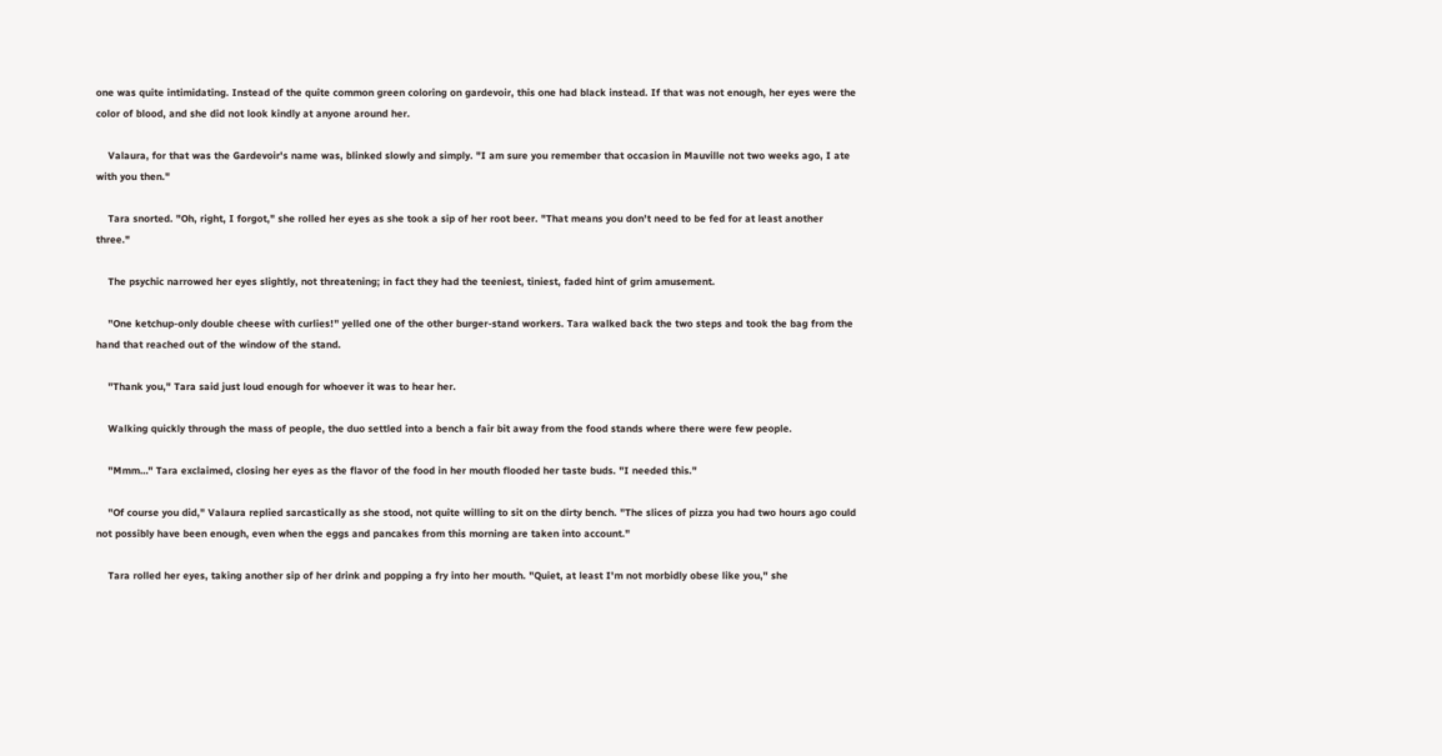one was quite intimidating. Instead of the quite common green coloring on gardevoir, this one had black instead. If that was not enough, her eyes were the color of blood, and she did not look kindly at anyone around her.

    Valaura, for that was the Gardevoir's name was, blinked slowly and simply. "I am sure you remember that occasion in Mauville not two weeks ago, I ate with you then."

    Tara snorted. "Oh, right, I forgot," she rolled her eyes as she took a sip of her root beer. "That means you don't need to be fed for at least another three."

    The psychic narrowed her eyes slightly, not threatening; in fact they had the teeniest, tiniest, faded hint of grim amusement.

    "One ketchup-only double cheese with curlies!" yelled one of the other burger-stand workers. Tara walked back the two steps and took the bag from the hand that reached out of the window of the stand.

    "Thank you," Tara said just loud enough for whoever it was to hear her.

    Walking quickly through the mass of people, the duo settled into a bench a fair bit away from the food stands where there were few people.

    "Mmm…" Tara exclaimed, closing her eyes as the flavor of the food in her mouth flooded her taste buds. "I needed this."

    "Of course you did," Valaura replied sarcastically as she stood, not quite willing to sit on the dirty bench. "The slices of pizza you had two hours ago could not possibly have been enough, even when the eggs and pancakes from this morning are taken into account."

    Tara rolled her eyes, taking another sip of her drink and popping a fry into her mouth. "Quiet, at least I'm not morbidly obese like you," she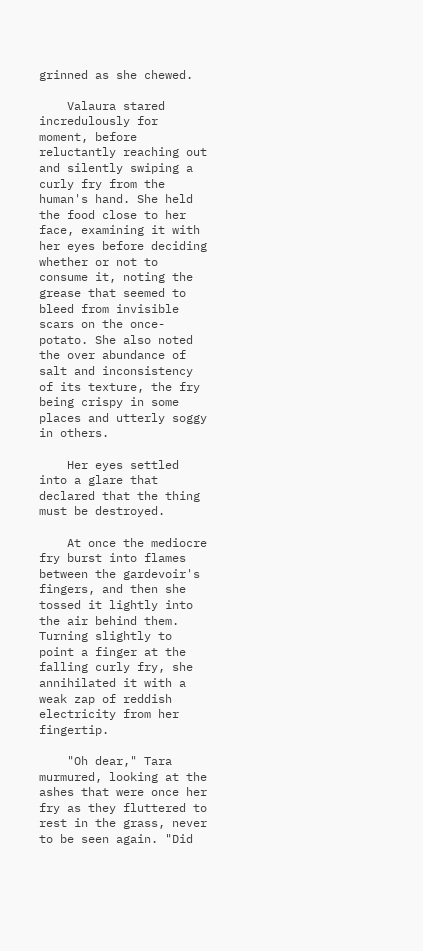grinned as she chewed.

    Valaura stared incredulously for moment, before reluctantly reaching out and silently swiping a curly fry from the human's hand. She held the food close to her face, examining it with her eyes before deciding whether or not to consume it, noting the grease that seemed to bleed from invisible scars on the once-potato. She also noted the over abundance of salt and inconsistency of its texture, the fry being crispy in some places and utterly soggy in others.

    Her eyes settled into a glare that declared that the thing must be destroyed.

    At once the mediocre fry burst into flames between the gardevoir's fingers, and then she tossed it lightly into the air behind them. Turning slightly to point a finger at the falling curly fry, she annihilated it with a weak zap of reddish electricity from her fingertip.

    "Oh dear," Tara murmured, looking at the ashes that were once her fry as they fluttered to rest in the grass, never to be seen again. "Did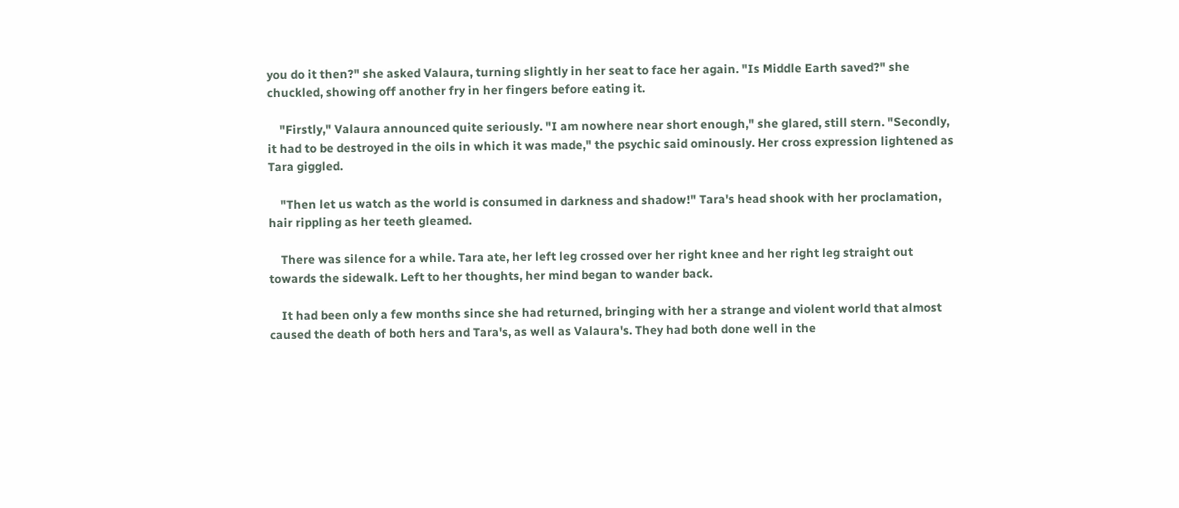you do it then?" she asked Valaura, turning slightly in her seat to face her again. "Is Middle Earth saved?" she chuckled, showing off another fry in her fingers before eating it.

    "Firstly," Valaura announced quite seriously. "I am nowhere near short enough," she glared, still stern. "Secondly, it had to be destroyed in the oils in which it was made," the psychic said ominously. Her cross expression lightened as Tara giggled.

    "Then let us watch as the world is consumed in darkness and shadow!" Tara's head shook with her proclamation, hair rippling as her teeth gleamed.

    There was silence for a while. Tara ate, her left leg crossed over her right knee and her right leg straight out towards the sidewalk. Left to her thoughts, her mind began to wander back.

    It had been only a few months since she had returned, bringing with her a strange and violent world that almost caused the death of both hers and Tara's, as well as Valaura's. They had both done well in the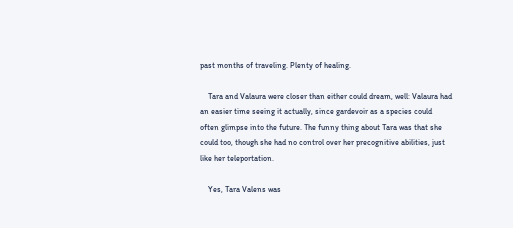past months of traveling. Plenty of healing.

    Tara and Valaura were closer than either could dream, well: Valaura had an easier time seeing it actually, since gardevoir as a species could often glimpse into the future. The funny thing about Tara was that she could too, though she had no control over her precognitive abilities, just like her teleportation.

    Yes, Tara Valens was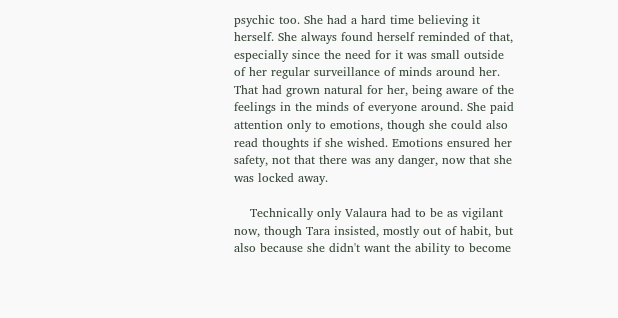psychic too. She had a hard time believing it herself. She always found herself reminded of that, especially since the need for it was small outside of her regular surveillance of minds around her. That had grown natural for her, being aware of the feelings in the minds of everyone around. She paid attention only to emotions, though she could also read thoughts if she wished. Emotions ensured her safety, not that there was any danger, now that she was locked away.

    Technically only Valaura had to be as vigilant now, though Tara insisted, mostly out of habit, but also because she didn't want the ability to become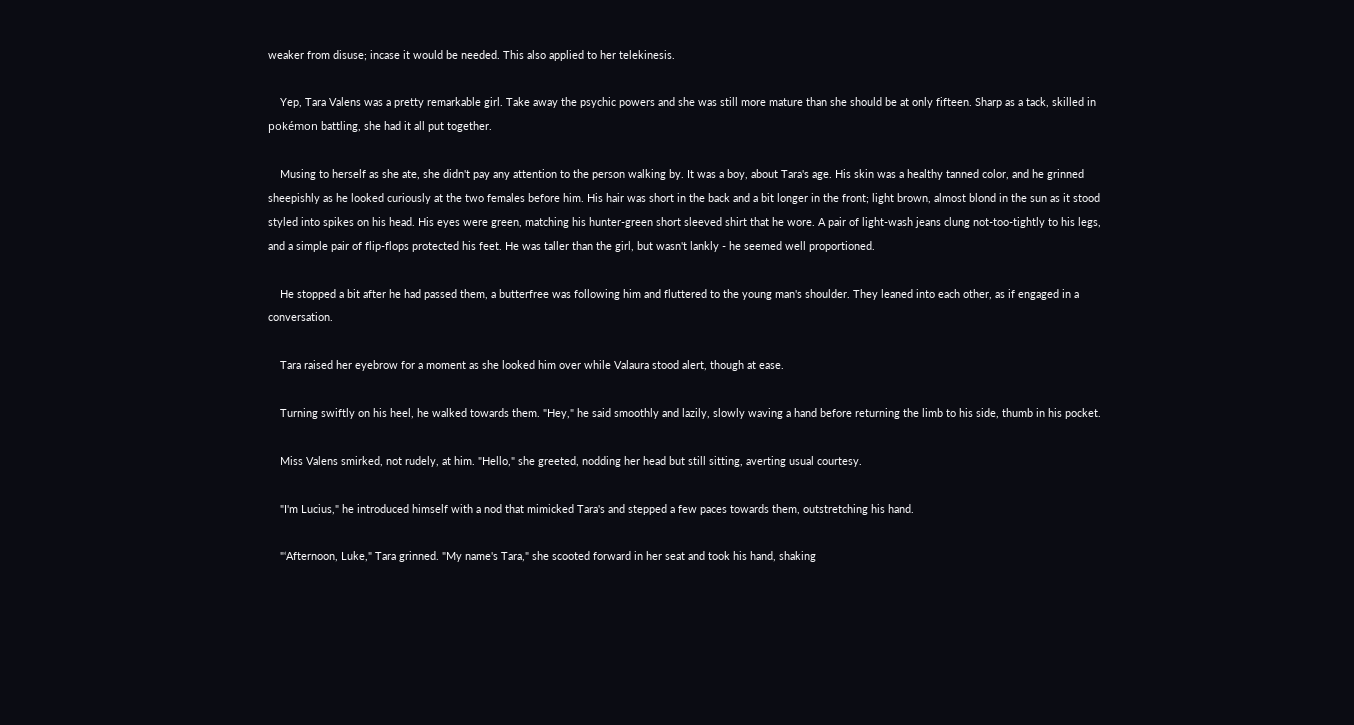weaker from disuse; incase it would be needed. This also applied to her telekinesis.

    Yep, Tara Valens was a pretty remarkable girl. Take away the psychic powers and she was still more mature than she should be at only fifteen. Sharp as a tack, skilled in pokémon battling, she had it all put together.

    Musing to herself as she ate, she didn't pay any attention to the person walking by. It was a boy, about Tara's age. His skin was a healthy tanned color, and he grinned sheepishly as he looked curiously at the two females before him. His hair was short in the back and a bit longer in the front; light brown, almost blond in the sun as it stood styled into spikes on his head. His eyes were green, matching his hunter-green short sleeved shirt that he wore. A pair of light-wash jeans clung not-too-tightly to his legs, and a simple pair of flip-flops protected his feet. He was taller than the girl, but wasn't lankly - he seemed well proportioned.

    He stopped a bit after he had passed them, a butterfree was following him and fluttered to the young man's shoulder. They leaned into each other, as if engaged in a conversation.

    Tara raised her eyebrow for a moment as she looked him over while Valaura stood alert, though at ease.

    Turning swiftly on his heel, he walked towards them. "Hey," he said smoothly and lazily, slowly waving a hand before returning the limb to his side, thumb in his pocket.

    Miss Valens smirked, not rudely, at him. "Hello," she greeted, nodding her head but still sitting, averting usual courtesy.

    "I'm Lucius," he introduced himself with a nod that mimicked Tara's and stepped a few paces towards them, outstretching his hand.

    "‘Afternoon, Luke," Tara grinned. "My name's Tara," she scooted forward in her seat and took his hand, shaking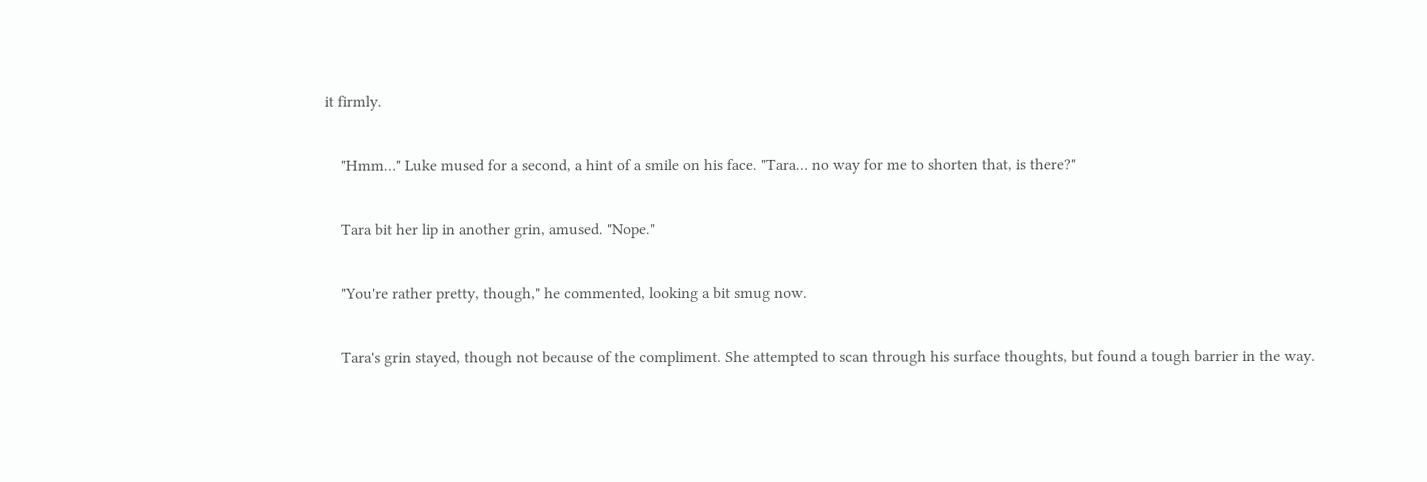it firmly.

    "Hmm…" Luke mused for a second, a hint of a smile on his face. "Tara… no way for me to shorten that, is there?"

    Tara bit her lip in another grin, amused. "Nope."

    "You're rather pretty, though," he commented, looking a bit smug now.

    Tara's grin stayed, though not because of the compliment. She attempted to scan through his surface thoughts, but found a tough barrier in the way.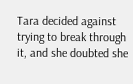Tara decided against trying to break through it, and she doubted she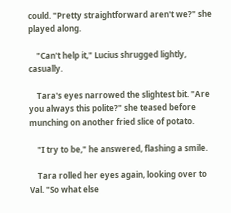could. "Pretty straightforward aren't we?" she played along.

    "Can't help it," Lucius shrugged lightly, casually.

    Tara's eyes narrowed the slightest bit. "Are you always this polite?" she teased before munching on another fried slice of potato.

    "I try to be," he answered, flashing a smile.

    Tara rolled her eyes again, looking over to Val. "So what else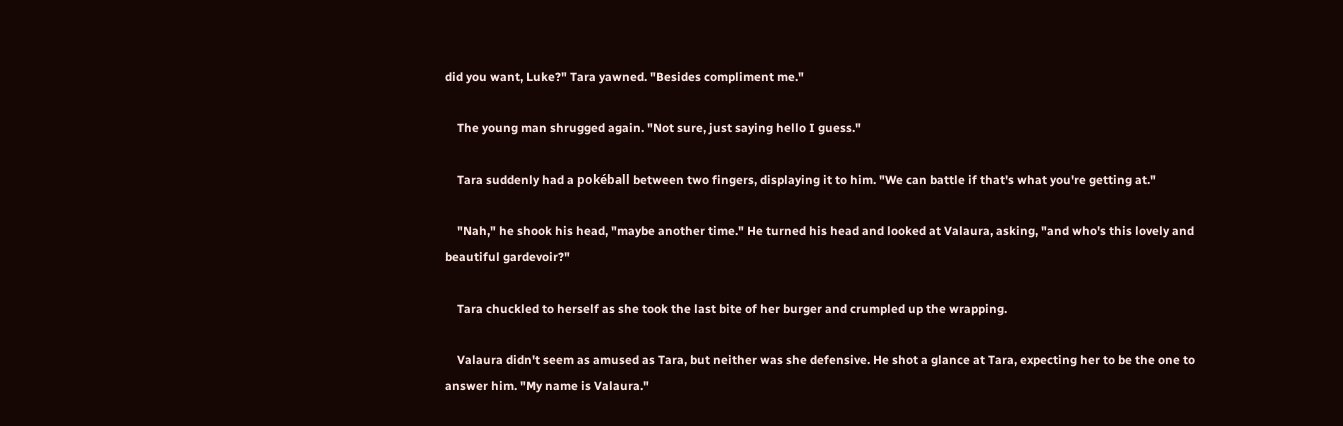did you want, Luke?" Tara yawned. "Besides compliment me."

    The young man shrugged again. "Not sure, just saying hello I guess."

    Tara suddenly had a pokéball between two fingers, displaying it to him. "We can battle if that's what you're getting at."

    "Nah," he shook his head, "maybe another time." He turned his head and looked at Valaura, asking, "and who's this lovely and beautiful gardevoir?"

    Tara chuckled to herself as she took the last bite of her burger and crumpled up the wrapping.

    Valaura didn't seem as amused as Tara, but neither was she defensive. He shot a glance at Tara, expecting her to be the one to answer him. "My name is Valaura."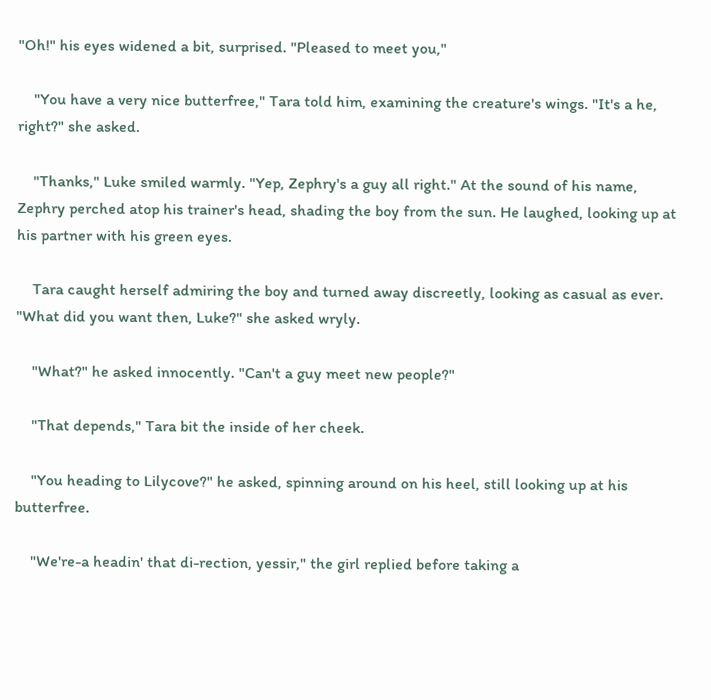"Oh!" his eyes widened a bit, surprised. "Pleased to meet you,"

    "You have a very nice butterfree," Tara told him, examining the creature's wings. "It's a he, right?" she asked.

    "Thanks," Luke smiled warmly. "Yep, Zephry's a guy all right." At the sound of his name, Zephry perched atop his trainer's head, shading the boy from the sun. He laughed, looking up at his partner with his green eyes.

    Tara caught herself admiring the boy and turned away discreetly, looking as casual as ever. "What did you want then, Luke?" she asked wryly.

    "What?" he asked innocently. "Can't a guy meet new people?"

    "That depends," Tara bit the inside of her cheek.

    "You heading to Lilycove?" he asked, spinning around on his heel, still looking up at his butterfree.

    "We're-a headin' that di-rection, yessir," the girl replied before taking a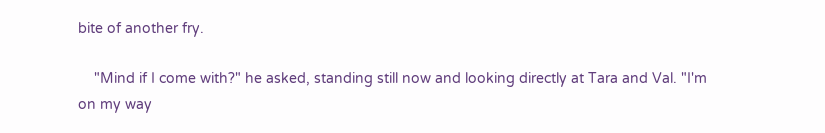bite of another fry.

    "Mind if I come with?" he asked, standing still now and looking directly at Tara and Val. "I'm on my way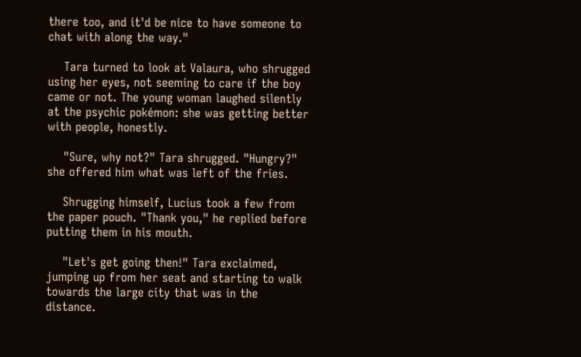there too, and it'd be nice to have someone to chat with along the way."

    Tara turned to look at Valaura, who shrugged using her eyes, not seeming to care if the boy came or not. The young woman laughed silently at the psychic pokémon: she was getting better with people, honestly.

    "Sure, why not?" Tara shrugged. "Hungry?" she offered him what was left of the fries.

    Shrugging himself, Lucius took a few from the paper pouch. "Thank you," he replied before putting them in his mouth.

    "Let's get going then!" Tara exclaimed, jumping up from her seat and starting to walk towards the large city that was in the distance.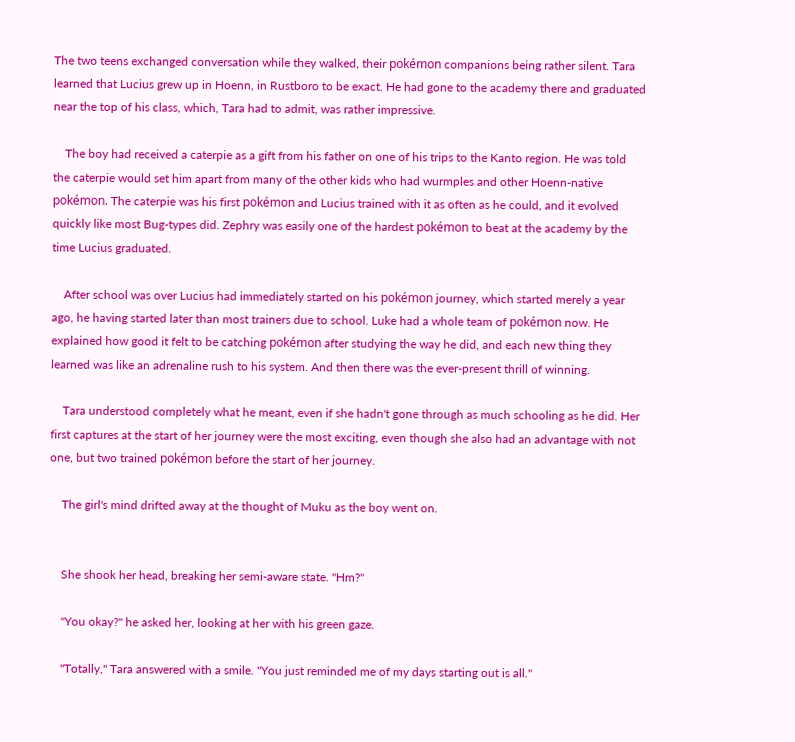The two teens exchanged conversation while they walked, their pokémon companions being rather silent. Tara learned that Lucius grew up in Hoenn, in Rustboro to be exact. He had gone to the academy there and graduated near the top of his class, which, Tara had to admit, was rather impressive.

    The boy had received a caterpie as a gift from his father on one of his trips to the Kanto region. He was told the caterpie would set him apart from many of the other kids who had wurmples and other Hoenn-native pokémon. The caterpie was his first pokémon and Lucius trained with it as often as he could, and it evolved quickly like most Bug-types did. Zephry was easily one of the hardest pokémon to beat at the academy by the time Lucius graduated.

    After school was over Lucius had immediately started on his pokémon journey, which started merely a year ago, he having started later than most trainers due to school. Luke had a whole team of pokémon now. He explained how good it felt to be catching pokémon after studying the way he did, and each new thing they learned was like an adrenaline rush to his system. And then there was the ever-present thrill of winning.

    Tara understood completely what he meant, even if she hadn't gone through as much schooling as he did. Her first captures at the start of her journey were the most exciting, even though she also had an advantage with not one, but two trained pokémon before the start of her journey.

    The girl's mind drifted away at the thought of Muku as the boy went on.


    She shook her head, breaking her semi-aware state. "Hm?"

    "You okay?" he asked her, looking at her with his green gaze.

    "Totally," Tara answered with a smile. "You just reminded me of my days starting out is all."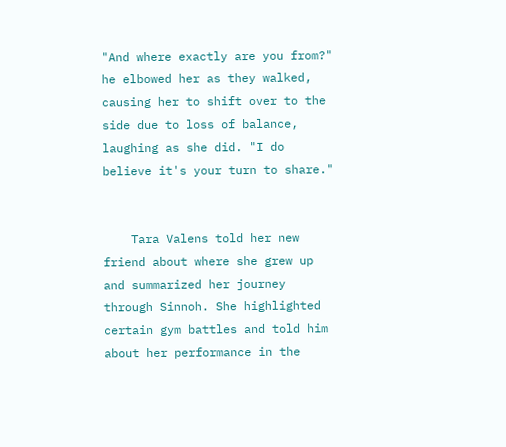"And where exactly are you from?" he elbowed her as they walked, causing her to shift over to the side due to loss of balance, laughing as she did. "I do believe it's your turn to share."


    Tara Valens told her new friend about where she grew up and summarized her journey through Sinnoh. She highlighted certain gym battles and told him about her performance in the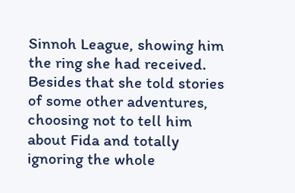Sinnoh League, showing him the ring she had received. Besides that she told stories of some other adventures, choosing not to tell him about Fida and totally ignoring the whole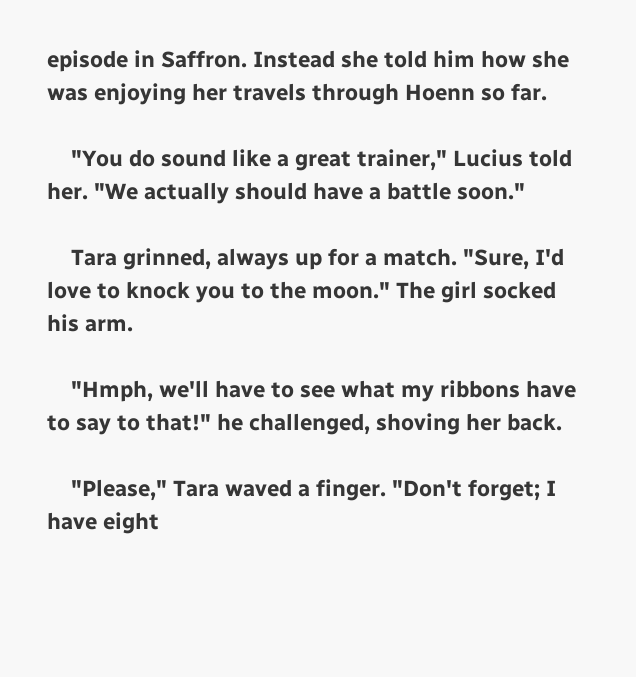episode in Saffron. Instead she told him how she was enjoying her travels through Hoenn so far.

    "You do sound like a great trainer," Lucius told her. "We actually should have a battle soon."

    Tara grinned, always up for a match. "Sure, I'd love to knock you to the moon." The girl socked his arm.

    "Hmph, we'll have to see what my ribbons have to say to that!" he challenged, shoving her back.

    "Please," Tara waved a finger. "Don't forget; I have eight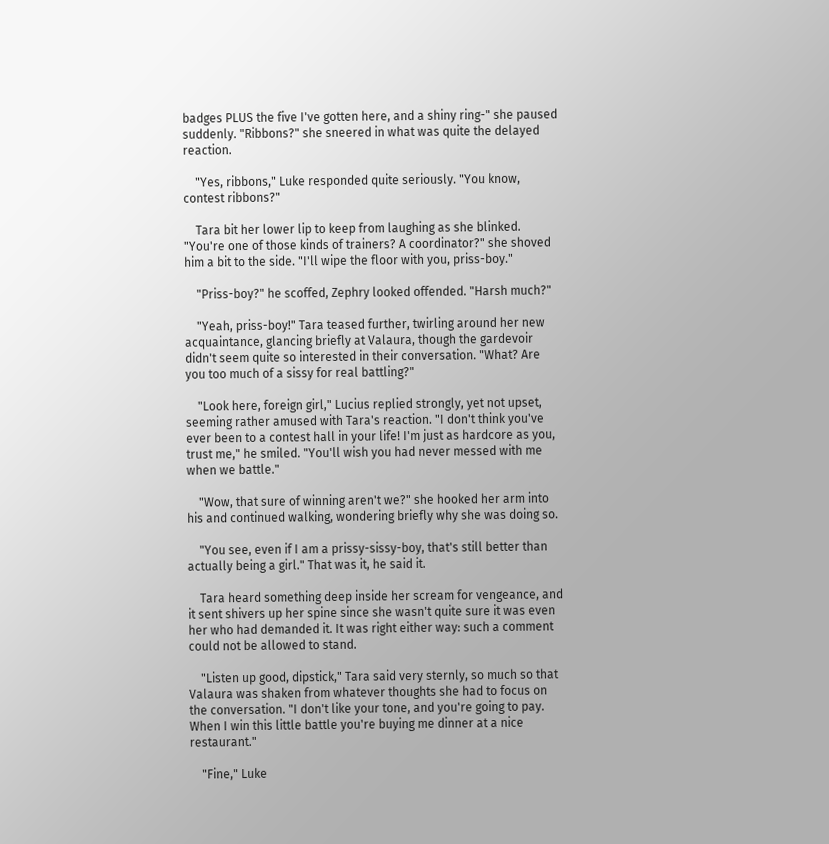badges PLUS the five I've gotten here, and a shiny ring-" she paused suddenly. "Ribbons?" she sneered in what was quite the delayed reaction.

    "Yes, ribbons," Luke responded quite seriously. "You know, contest ribbons?"

    Tara bit her lower lip to keep from laughing as she blinked. "You're one of those kinds of trainers? A coordinator?" she shoved him a bit to the side. "I'll wipe the floor with you, priss-boy."

    "Priss-boy?" he scoffed, Zephry looked offended. "Harsh much?"

    "Yeah, priss-boy!" Tara teased further, twirling around her new acquaintance, glancing briefly at Valaura, though the gardevoir didn't seem quite so interested in their conversation. "What? Are you too much of a sissy for real battling?"

    "Look here, foreign girl," Lucius replied strongly, yet not upset, seeming rather amused with Tara's reaction. "I don't think you've ever been to a contest hall in your life! I'm just as hardcore as you, trust me," he smiled. "You'll wish you had never messed with me when we battle."

    "Wow, that sure of winning aren't we?" she hooked her arm into his and continued walking, wondering briefly why she was doing so.

    "You see, even if I am a prissy-sissy-boy, that's still better than actually being a girl." That was it, he said it.

    Tara heard something deep inside her scream for vengeance, and it sent shivers up her spine since she wasn't quite sure it was even her who had demanded it. It was right either way: such a comment could not be allowed to stand.

    "Listen up good, dipstick," Tara said very sternly, so much so that Valaura was shaken from whatever thoughts she had to focus on the conversation. "I don't like your tone, and you're going to pay. When I win this little battle you're buying me dinner at a nice restaurant."

    "Fine," Luke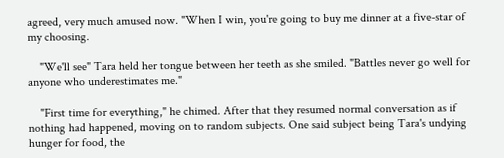agreed, very much amused now. "When I win, you're going to buy me dinner at a five-star of my choosing.

    "We'll see" Tara held her tongue between her teeth as she smiled. "Battles never go well for anyone who underestimates me."

    "First time for everything," he chimed. After that they resumed normal conversation as if nothing had happened, moving on to random subjects. One said subject being Tara's undying hunger for food, the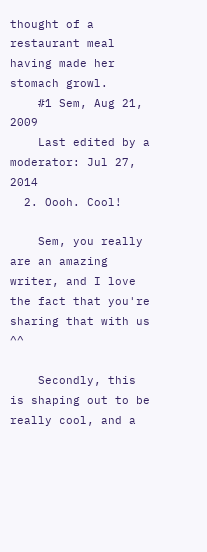thought of a restaurant meal having made her stomach growl.
    #1 Sem, Aug 21, 2009
    Last edited by a moderator: Jul 27, 2014
  2. Oooh. Cool!

    Sem, you really are an amazing writer, and I love the fact that you're sharing that with us ^^

    Secondly, this is shaping out to be really cool, and a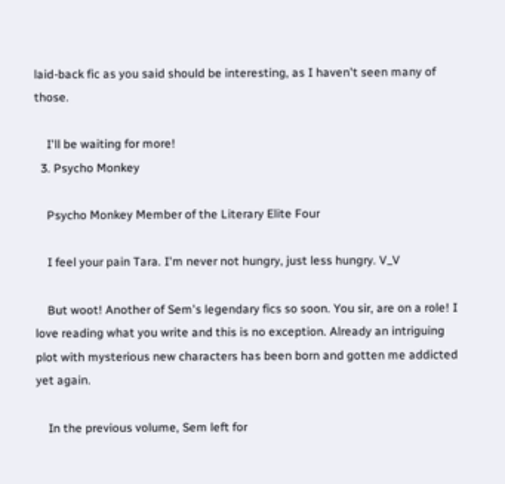laid-back fic as you said should be interesting, as I haven't seen many of those.

    I'll be waiting for more!
  3. Psycho Monkey

    Psycho Monkey Member of the Literary Elite Four

    I feel your pain Tara. I'm never not hungry, just less hungry. V_V

    But woot! Another of Sem's legendary fics so soon. You sir, are on a role! I love reading what you write and this is no exception. Already an intriguing plot with mysterious new characters has been born and gotten me addicted yet again.

    In the previous volume, Sem left for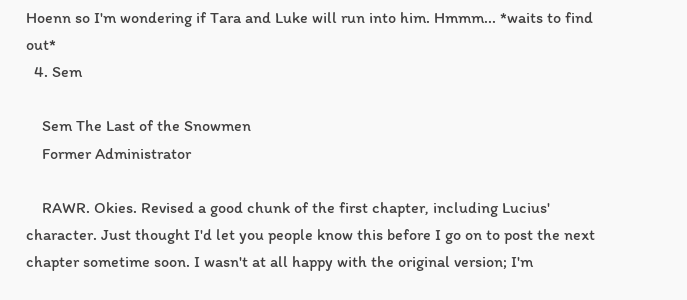Hoenn so I'm wondering if Tara and Luke will run into him. Hmmm... *waits to find out*
  4. Sem

    Sem The Last of the Snowmen
    Former Administrator

    RAWR. Okies. Revised a good chunk of the first chapter, including Lucius' character. Just thought I'd let you people know this before I go on to post the next chapter sometime soon. I wasn't at all happy with the original version; I'm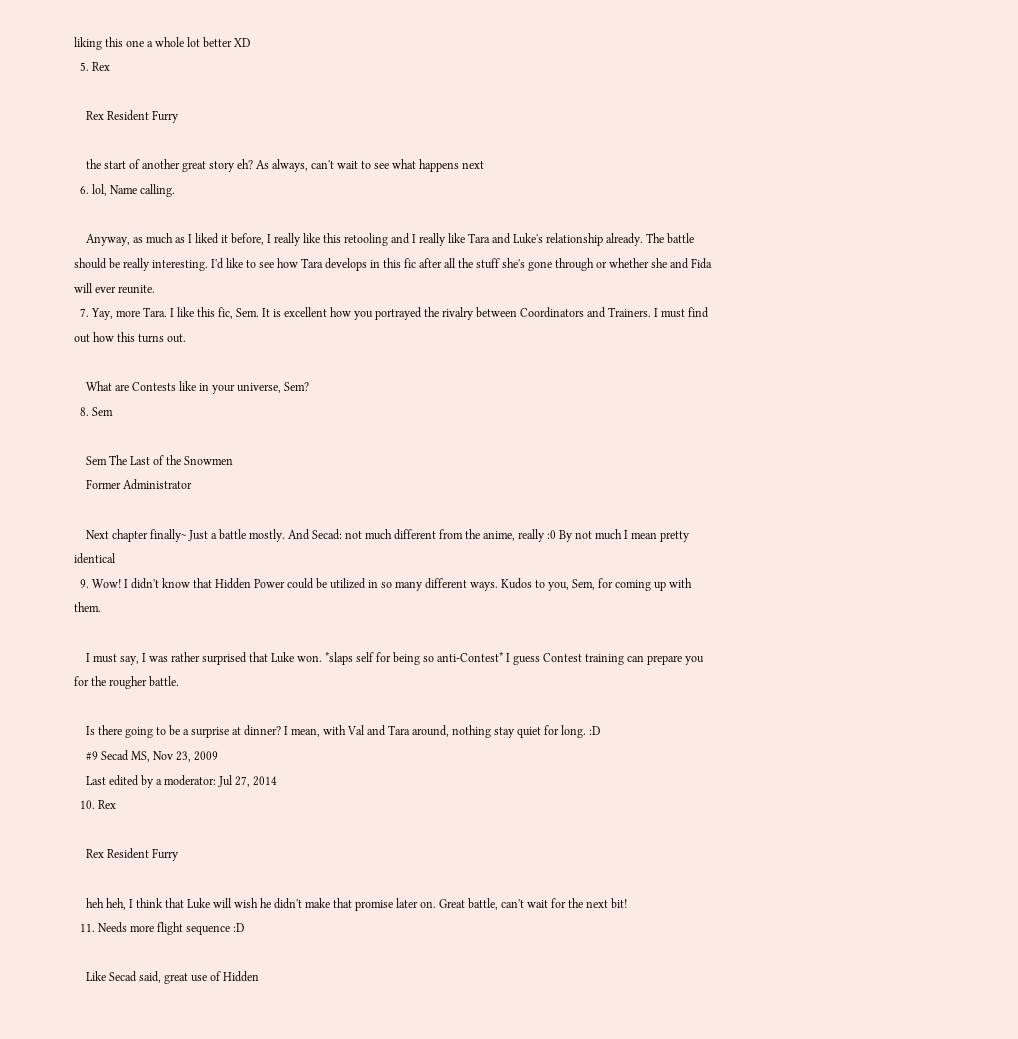liking this one a whole lot better XD
  5. Rex

    Rex Resident Furry

    the start of another great story eh? As always, can't wait to see what happens next
  6. lol, Name calling.

    Anyway, as much as I liked it before, I really like this retooling and I really like Tara and Luke's relationship already. The battle should be really interesting. I'd like to see how Tara develops in this fic after all the stuff she's gone through or whether she and Fida will ever reunite.
  7. Yay, more Tara. I like this fic, Sem. It is excellent how you portrayed the rivalry between Coordinators and Trainers. I must find out how this turns out.

    What are Contests like in your universe, Sem?
  8. Sem

    Sem The Last of the Snowmen
    Former Administrator

    Next chapter finally~ Just a battle mostly. And Secad: not much different from the anime, really :0 By not much I mean pretty identical
  9. Wow! I didn't know that Hidden Power could be utilized in so many different ways. Kudos to you, Sem, for coming up with them.

    I must say, I was rather surprised that Luke won. *slaps self for being so anti-Contest* I guess Contest training can prepare you for the rougher battle.

    Is there going to be a surprise at dinner? I mean, with Val and Tara around, nothing stay quiet for long. :D
    #9 Secad MS, Nov 23, 2009
    Last edited by a moderator: Jul 27, 2014
  10. Rex

    Rex Resident Furry

    heh heh, I think that Luke will wish he didn't make that promise later on. Great battle, can't wait for the next bit!
  11. Needs more flight sequence :D

    Like Secad said, great use of Hidden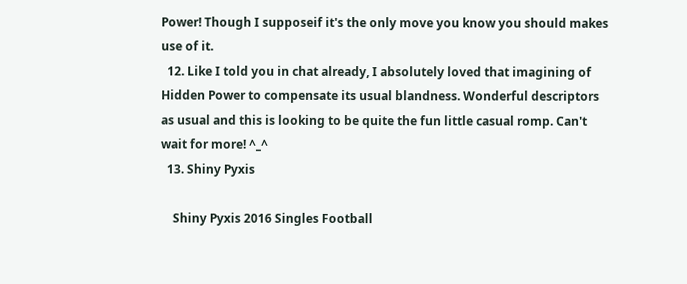Power! Though I supposeif it's the only move you know you should makes use of it.
  12. Like I told you in chat already, I absolutely loved that imagining of Hidden Power to compensate its usual blandness. Wonderful descriptors as usual and this is looking to be quite the fun little casual romp. Can't wait for more! ^_^
  13. Shiny Pyxis

    Shiny Pyxis 2016 Singles Football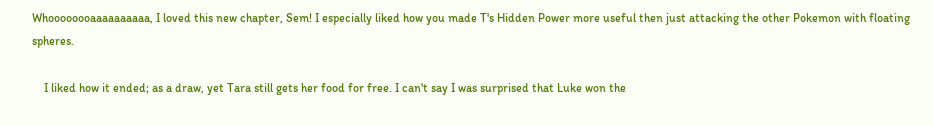Whoooooooaaaaaaaaaa, I loved this new chapter, Sem! I especially liked how you made T's Hidden Power more useful then just attacking the other Pokemon with floating spheres.

    I liked how it ended; as a draw, yet Tara still gets her food for free. I can't say I was surprised that Luke won the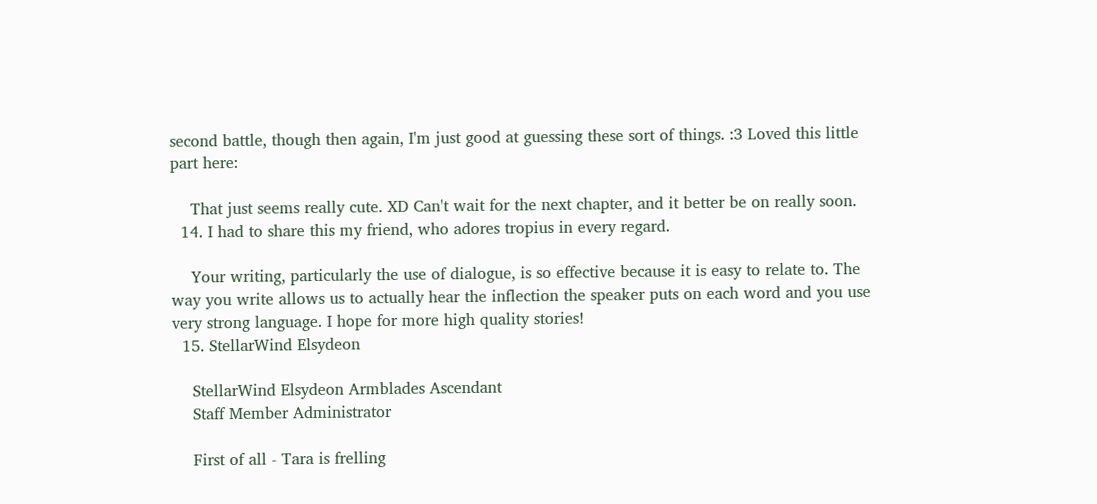second battle, though then again, I'm just good at guessing these sort of things. :3 Loved this little part here:

    That just seems really cute. XD Can't wait for the next chapter, and it better be on really soon.
  14. I had to share this my friend, who adores tropius in every regard.

    Your writing, particularly the use of dialogue, is so effective because it is easy to relate to. The way you write allows us to actually hear the inflection the speaker puts on each word and you use very strong language. I hope for more high quality stories!
  15. StellarWind Elsydeon

    StellarWind Elsydeon Armblades Ascendant
    Staff Member Administrator

    First of all - Tara is frelling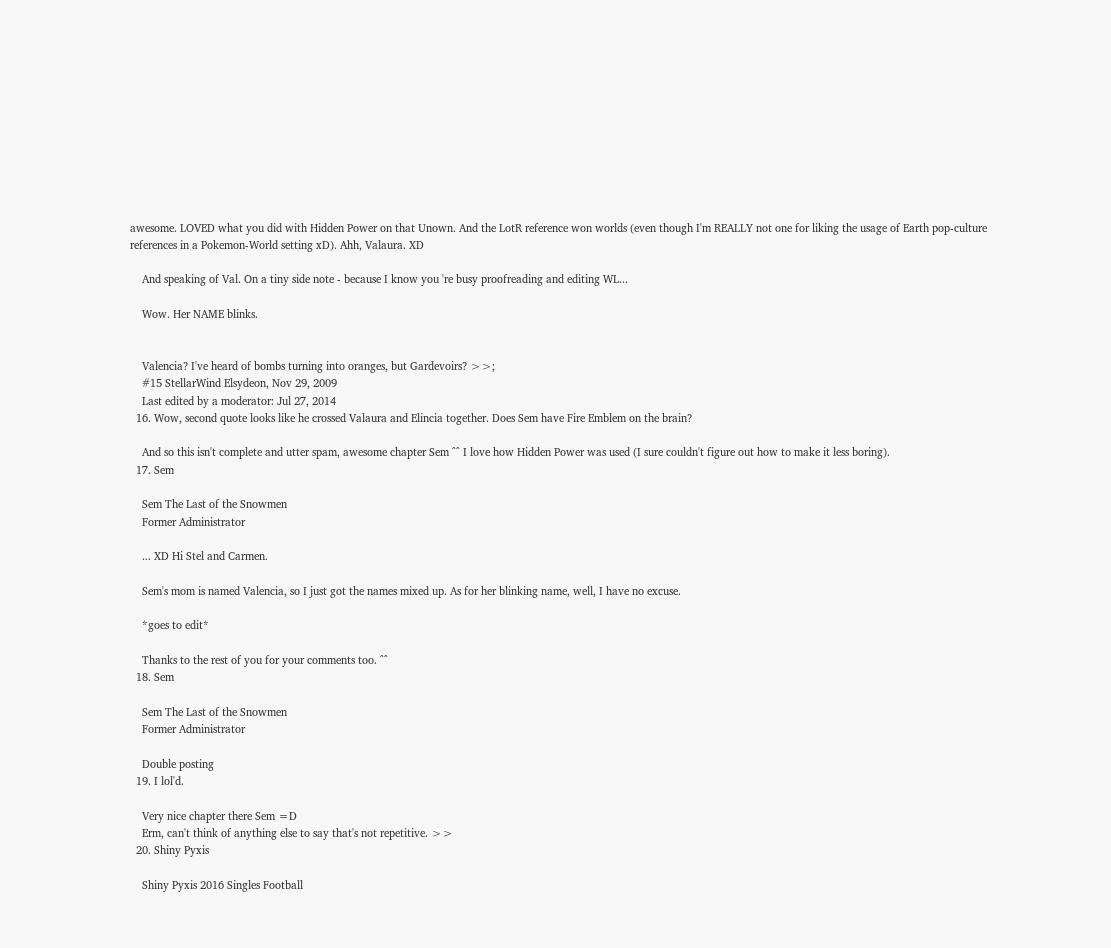awesome. LOVED what you did with Hidden Power on that Unown. And the LotR reference won worlds (even though I'm REALLY not one for liking the usage of Earth pop-culture references in a Pokemon-World setting xD). Ahh, Valaura. XD

    And speaking of Val. On a tiny side note - because I know you 're busy proofreading and editing WL...

    Wow. Her NAME blinks.


    Valencia? I've heard of bombs turning into oranges, but Gardevoirs? >>;
    #15 StellarWind Elsydeon, Nov 29, 2009
    Last edited by a moderator: Jul 27, 2014
  16. Wow, second quote looks like he crossed Valaura and Elincia together. Does Sem have Fire Emblem on the brain?

    And so this isn't complete and utter spam, awesome chapter Sem ^^ I love how Hidden Power was used (I sure couldn't figure out how to make it less boring).
  17. Sem

    Sem The Last of the Snowmen
    Former Administrator

    ... XD Hi Stel and Carmen.

    Sem's mom is named Valencia, so I just got the names mixed up. As for her blinking name, well, I have no excuse.

    *goes to edit*

    Thanks to the rest of you for your comments too. ^^
  18. Sem

    Sem The Last of the Snowmen
    Former Administrator

    Double posting
  19. I lol'd.

    Very nice chapter there Sem =D
    Erm, can't think of anything else to say that's not repetitive. >>
  20. Shiny Pyxis

    Shiny Pyxis 2016 Singles Football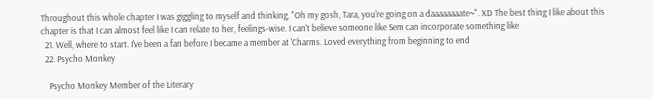Throughout this whole chapter I was giggling to myself and thinking, "Oh my gosh, Tara, you're going on a daaaaaaaate~". XD The best thing I like about this chapter is that I can almost feel like I can relate to her, feelings-wise. I can't believe someone like Sem can incorporate something like
  21. Well, where to start. I've been a fan before I became a member at 'Charms. Loved everything from beginning to end
  22. Psycho Monkey

    Psycho Monkey Member of the Literary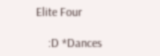Elite Four

    :D *Dances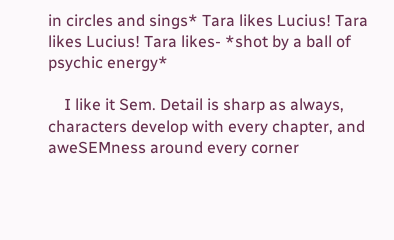in circles and sings* Tara likes Lucius! Tara likes Lucius! Tara likes- *shot by a ball of psychic energy*

    I like it Sem. Detail is sharp as always, characters develop with every chapter, and aweSEMness around every corner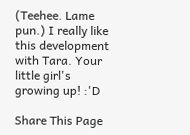(Teehee. Lame pun.) I really like this development with Tara. Your little girl's growing up! :'D

Share This Page